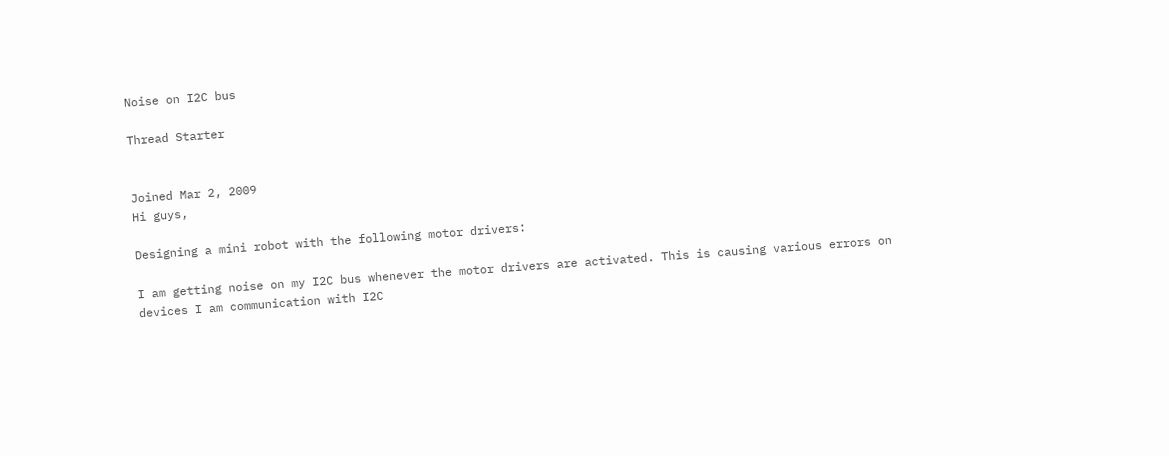Noise on I2C bus

Thread Starter


Joined Mar 2, 2009
Hi guys,

Designing a mini robot with the following motor drivers:

I am getting noise on my I2C bus whenever the motor drivers are activated. This is causing various errors on devices I am communication with I2C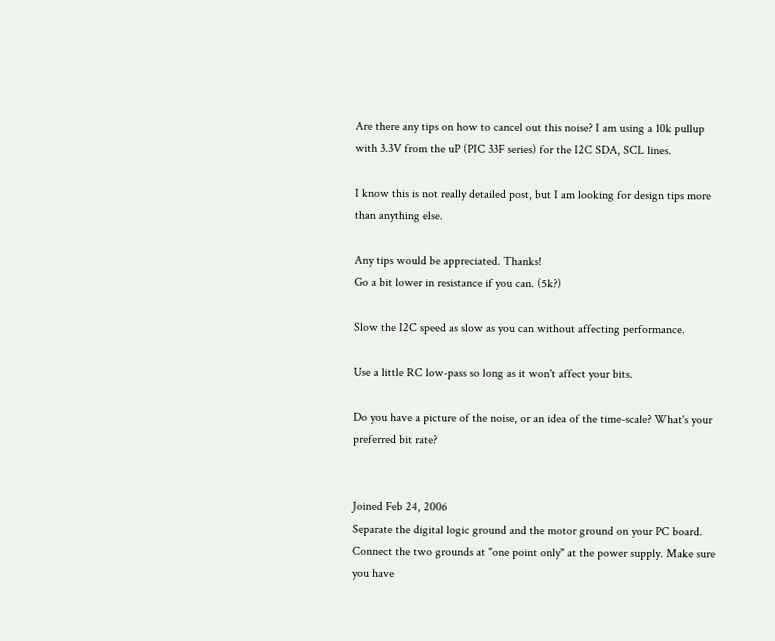Are there any tips on how to cancel out this noise? I am using a 10k pullup with 3.3V from the uP (PIC 33F series) for the I2C SDA, SCL lines.

I know this is not really detailed post, but I am looking for design tips more than anything else.

Any tips would be appreciated. Thanks!
Go a bit lower in resistance if you can. (5k?)

Slow the I2C speed as slow as you can without affecting performance.

Use a little RC low-pass so long as it won't affect your bits.

Do you have a picture of the noise, or an idea of the time-scale? What's your preferred bit rate?


Joined Feb 24, 2006
Separate the digital logic ground and the motor ground on your PC board. Connect the two grounds at "one point only" at the power supply. Make sure you have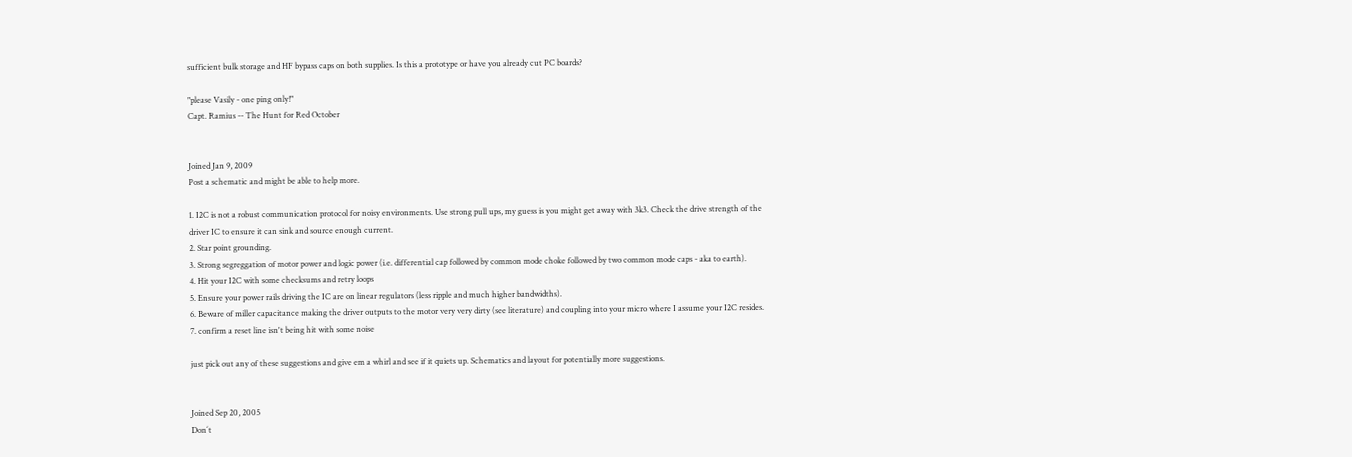sufficient bulk storage and HF bypass caps on both supplies. Is this a prototype or have you already cut PC boards?

"please Vasily - one ping only!"
Capt. Ramius -- The Hunt for Red October


Joined Jan 9, 2009
Post a schematic and might be able to help more.

1. I2C is not a robust communication protocol for noisy environments. Use strong pull ups, my guess is you might get away with 3k3. Check the drive strength of the driver IC to ensure it can sink and source enough current.
2. Star point grounding.
3. Strong segreggation of motor power and logic power (i.e. differential cap followed by common mode choke followed by two common mode caps - aka to earth).
4. Hit your I2C with some checksums and retry loops
5. Ensure your power rails driving the IC are on linear regulators (less ripple and much higher bandwidths).
6. Beware of miller capacitance making the driver outputs to the motor very very dirty (see literature) and coupling into your micro where I assume your I2C resides.
7. confirm a reset line isn't being hit with some noise

just pick out any of these suggestions and give em a whirl and see if it quiets up. Schematics and layout for potentially more suggestions.


Joined Sep 20, 2005
Don´t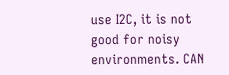use I2C, it is not good for noisy environments. CAN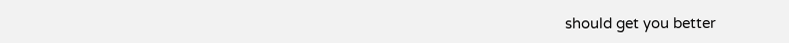should get you better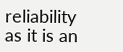reliability as it is an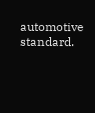automotive standard.